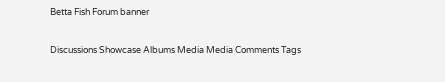Betta Fish Forum banner

Discussions Showcase Albums Media Media Comments Tags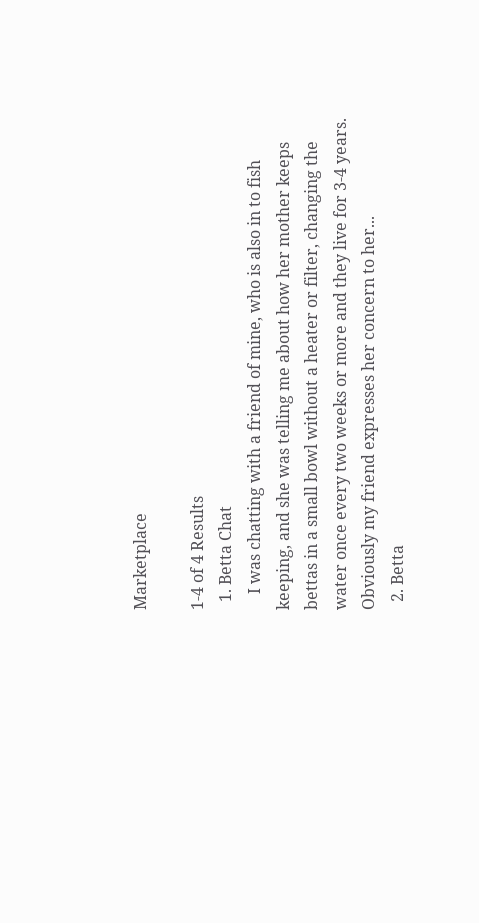Marketplace

1-4 of 4 Results
  1. Betta Chat
    I was chatting with a friend of mine, who is also in to fish keeping, and she was telling me about how her mother keeps bettas in a small bowl without a heater or filter, changing the water once every two weeks or more and they live for 3-4 years. Obviously my friend expresses her concern to her...
  2. Betta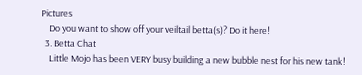Pictures
    Do you want to show off your veiltail betta(s)? Do it here!
  3. Betta Chat
    Little Mojo has been VERY busy building a new bubble nest for his new tank!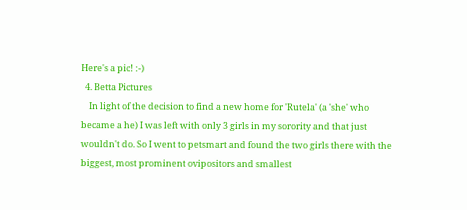Here's a pic! :-)
  4. Betta Pictures
    In light of the decision to find a new home for 'Rutela' (a 'she' who became a he) I was left with only 3 girls in my sorority and that just wouldn't do. So I went to petsmart and found the two girls there with the biggest, most prominent ovipositors and smallest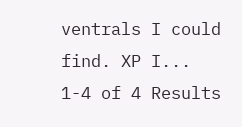ventrals I could find. XP I...
1-4 of 4 Results